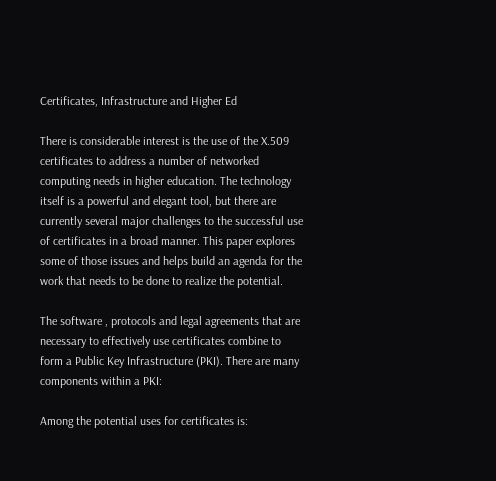Certificates, Infrastructure and Higher Ed

There is considerable interest is the use of the X.509 certificates to address a number of networked computing needs in higher education. The technology itself is a powerful and elegant tool, but there are currently several major challenges to the successful use of certificates in a broad manner. This paper explores some of those issues and helps build an agenda for the work that needs to be done to realize the potential.

The software , protocols and legal agreements that are necessary to effectively use certificates combine to form a Public Key Infrastructure (PKI). There are many components within a PKI:

Among the potential uses for certificates is: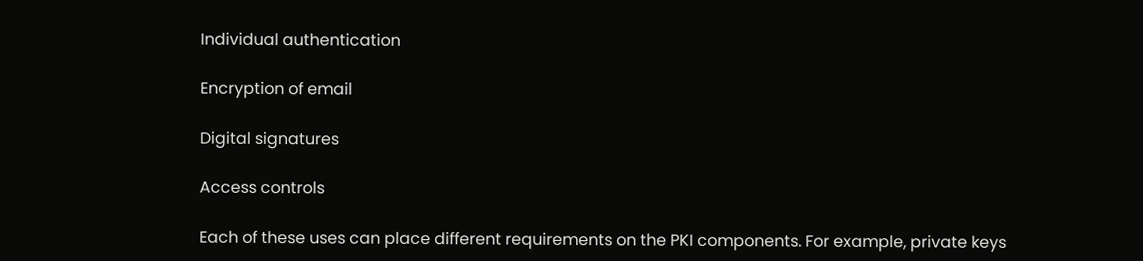Individual authentication

Encryption of email

Digital signatures

Access controls

Each of these uses can place different requirements on the PKI components. For example, private keys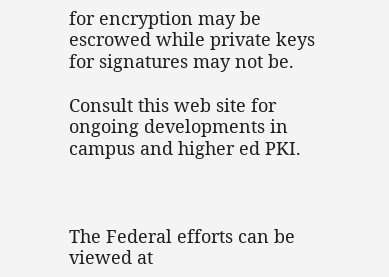for encryption may be escrowed while private keys for signatures may not be.

Consult this web site for ongoing developments in campus and higher ed PKI.



The Federal efforts can be viewed at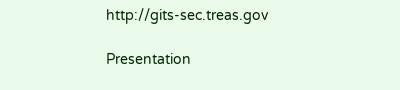http://gits-sec.treas.gov

Presentation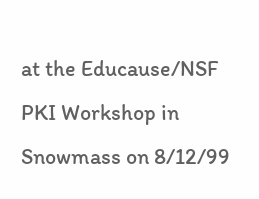at the Educause/NSF PKI Workshop in Snowmass on 8/12/99